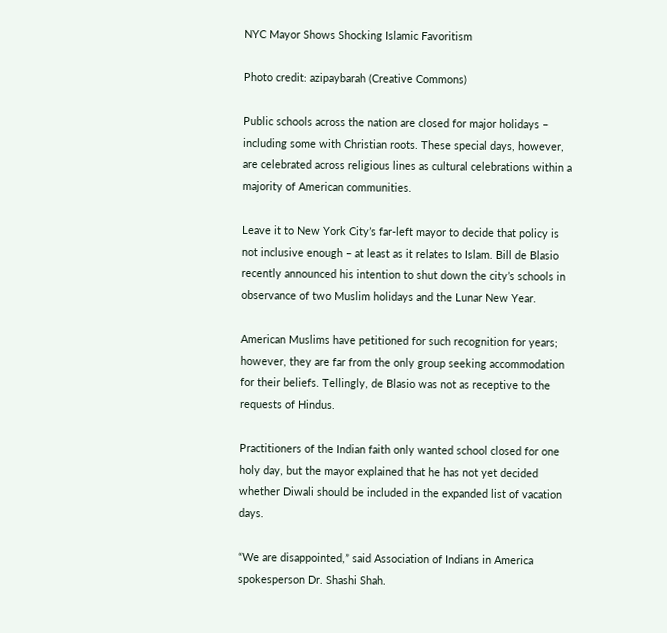NYC Mayor Shows Shocking Islamic Favoritism

Photo credit: azipaybarah (Creative Commons)

Public schools across the nation are closed for major holidays – including some with Christian roots. These special days, however, are celebrated across religious lines as cultural celebrations within a majority of American communities.

Leave it to New York City’s far-left mayor to decide that policy is not inclusive enough – at least as it relates to Islam. Bill de Blasio recently announced his intention to shut down the city’s schools in observance of two Muslim holidays and the Lunar New Year.

American Muslims have petitioned for such recognition for years; however, they are far from the only group seeking accommodation for their beliefs. Tellingly, de Blasio was not as receptive to the requests of Hindus.

Practitioners of the Indian faith only wanted school closed for one holy day, but the mayor explained that he has not yet decided whether Diwali should be included in the expanded list of vacation days.

“We are disappointed,” said Association of Indians in America spokesperson Dr. Shashi Shah.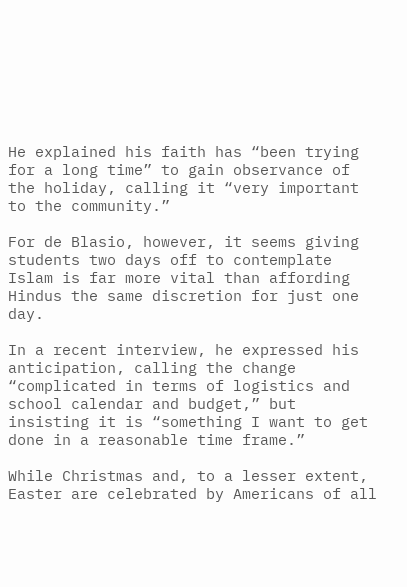He explained his faith has “been trying for a long time” to gain observance of the holiday, calling it “very important to the community.”

For de Blasio, however, it seems giving students two days off to contemplate Islam is far more vital than affording Hindus the same discretion for just one day.

In a recent interview, he expressed his anticipation, calling the change “complicated in terms of logistics and school calendar and budget,” but insisting it is “something I want to get done in a reasonable time frame.”

While Christmas and, to a lesser extent, Easter are celebrated by Americans of all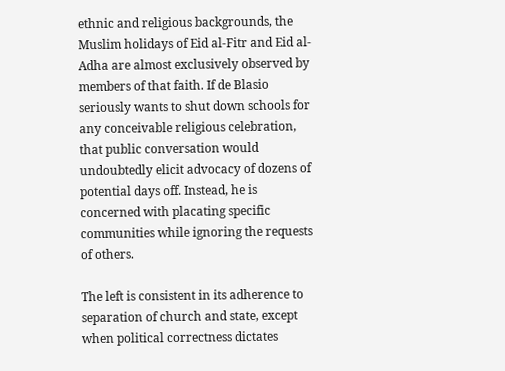ethnic and religious backgrounds, the Muslim holidays of Eid al-Fitr and Eid al-Adha are almost exclusively observed by members of that faith. If de Blasio seriously wants to shut down schools for any conceivable religious celebration, that public conversation would undoubtedly elicit advocacy of dozens of potential days off. Instead, he is concerned with placating specific communities while ignoring the requests of others.

The left is consistent in its adherence to separation of church and state, except when political correctness dictates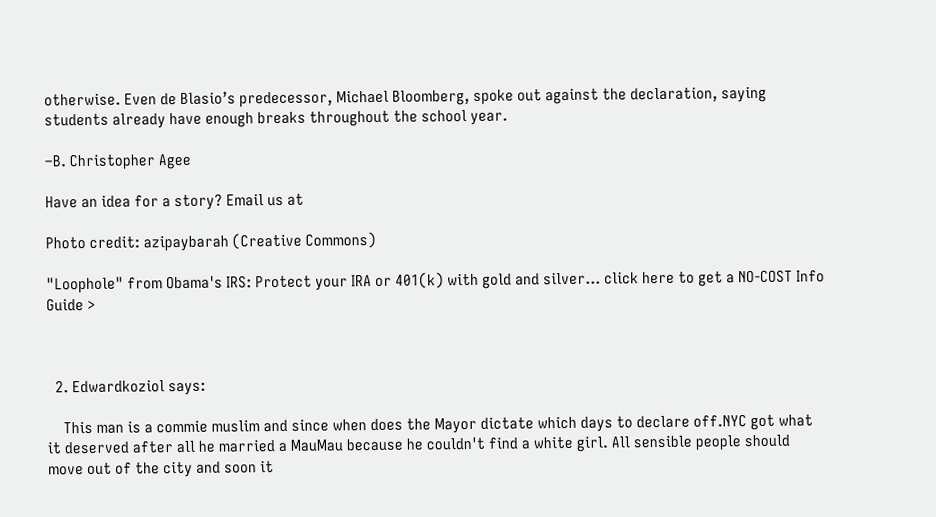otherwise. Even de Blasio’s predecessor, Michael Bloomberg, spoke out against the declaration, saying students already have enough breaks throughout the school year.

–B. Christopher Agee

Have an idea for a story? Email us at

Photo credit: azipaybarah (Creative Commons)

"Loophole" from Obama's IRS: Protect your IRA or 401(k) with gold and silver... click here to get a NO-COST Info Guide >



  2. Edwardkoziol says:

    This man is a commie muslim and since when does the Mayor dictate which days to declare off.NYC got what it deserved after all he married a MauMau because he couldn't find a white girl. All sensible people should move out of the city and soon it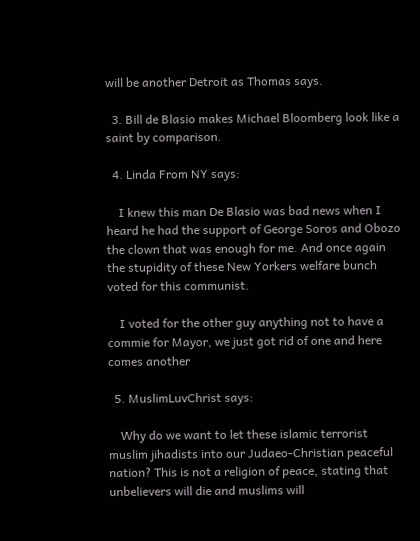will be another Detroit as Thomas says.

  3. Bill de Blasio makes Michael Bloomberg look like a saint by comparison.

  4. Linda From NY says:

    I knew this man De Blasio was bad news when I heard he had the support of George Soros and Obozo the clown that was enough for me. And once again the stupidity of these New Yorkers welfare bunch voted for this communist.

    I voted for the other guy anything not to have a commie for Mayor, we just got rid of one and here comes another

  5. MuslimLuvChrist says:

    Why do we want to let these islamic terrorist muslim jihadists into our Judaeo-Christian peaceful nation? This is not a religion of peace, stating that unbelievers will die and muslims will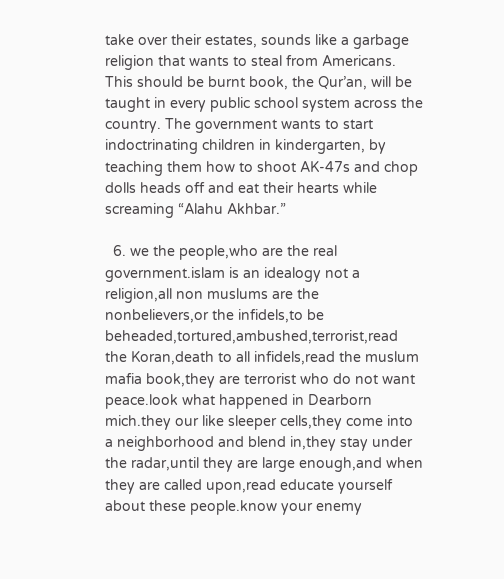take over their estates, sounds like a garbage religion that wants to steal from Americans. This should be burnt book, the Qur’an, will be taught in every public school system across the country. The government wants to start indoctrinating children in kindergarten, by teaching them how to shoot AK-47s and chop dolls heads off and eat their hearts while screaming “Alahu Akhbar.”

  6. we the people,who are the real government.islam is an idealogy not a religion,all non muslums are the nonbelievers,or the infidels,to be beheaded,tortured,ambushed,terrorist,read the Koran,death to all infidels,read the muslum mafia book,they are terrorist who do not want peace.look what happened in Dearborn mich.they our like sleeper cells,they come into a neighborhood and blend in,they stay under the radar,until they are large enough,and when they are called upon,read educate yourself about these people.know your enemy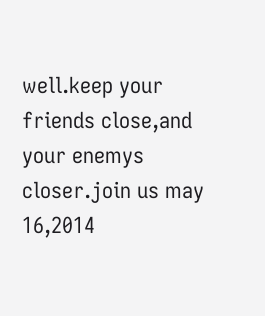well.keep your friends close,and your enemys closer.join us may 16,2014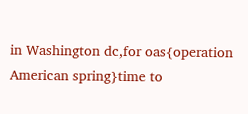in Washington dc,for oas{operation American spring}time to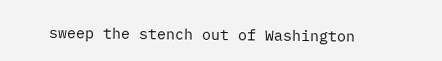sweep the stench out of Washington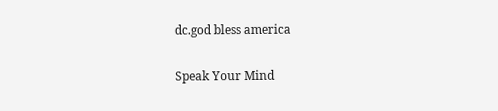dc.god bless america

Speak Your Mind